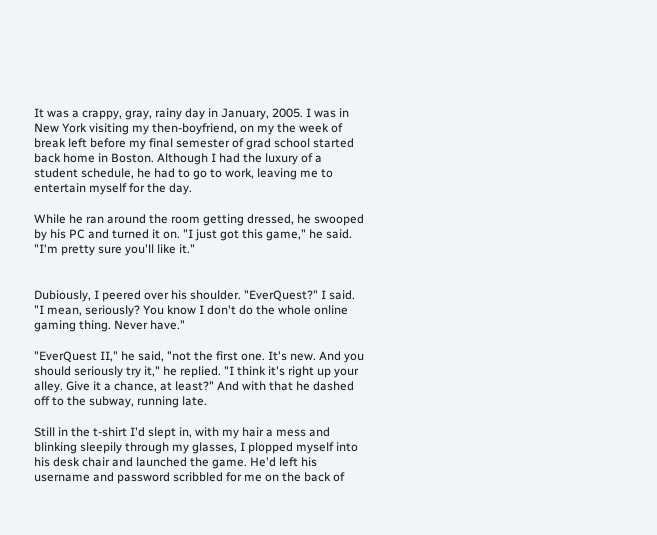It was a crappy, gray, rainy day in January, 2005. I was in New York visiting my then-boyfriend, on my the week of break left before my final semester of grad school started back home in Boston. Although I had the luxury of a student schedule, he had to go to work, leaving me to entertain myself for the day.

While he ran around the room getting dressed, he swooped by his PC and turned it on. "I just got this game," he said. "I'm pretty sure you'll like it."


Dubiously, I peered over his shoulder. "EverQuest?" I said. "I mean, seriously? You know I don't do the whole online gaming thing. Never have."

"EverQuest II," he said, "not the first one. It's new. And you should seriously try it," he replied. "I think it's right up your alley. Give it a chance, at least?" And with that he dashed off to the subway, running late.

Still in the t-shirt I'd slept in, with my hair a mess and blinking sleepily through my glasses, I plopped myself into his desk chair and launched the game. He'd left his username and password scribbled for me on the back of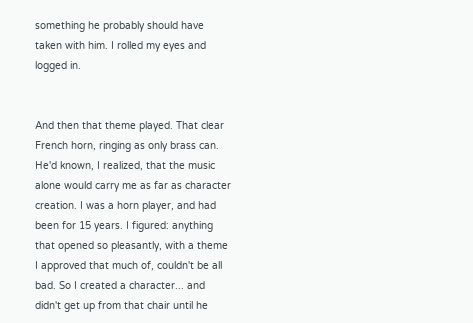something he probably should have taken with him. I rolled my eyes and logged in.


And then that theme played. That clear French horn, ringing as only brass can. He'd known, I realized, that the music alone would carry me as far as character creation. I was a horn player, and had been for 15 years. I figured: anything that opened so pleasantly, with a theme I approved that much of, couldn't be all bad. So I created a character... and didn't get up from that chair until he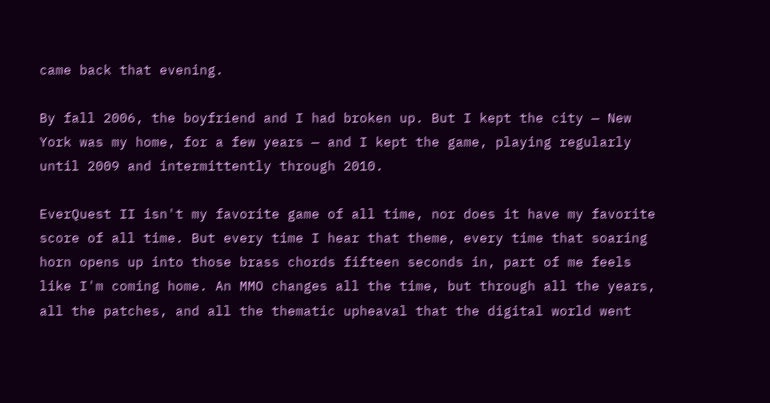came back that evening.

By fall 2006, the boyfriend and I had broken up. But I kept the city — New York was my home, for a few years — and I kept the game, playing regularly until 2009 and intermittently through 2010.

EverQuest II isn't my favorite game of all time, nor does it have my favorite score of all time. But every time I hear that theme, every time that soaring horn opens up into those brass chords fifteen seconds in, part of me feels like I'm coming home. An MMO changes all the time, but through all the years, all the patches, and all the thematic upheaval that the digital world went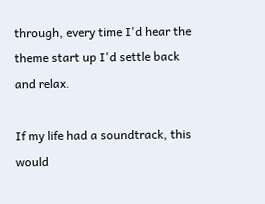through, every time I'd hear the theme start up I'd settle back and relax.

If my life had a soundtrack, this would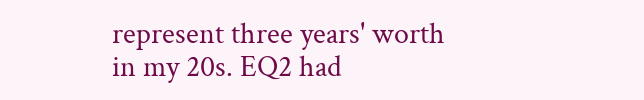represent three years' worth in my 20s. EQ2 had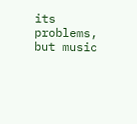its problems, but music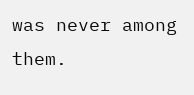was never among them.